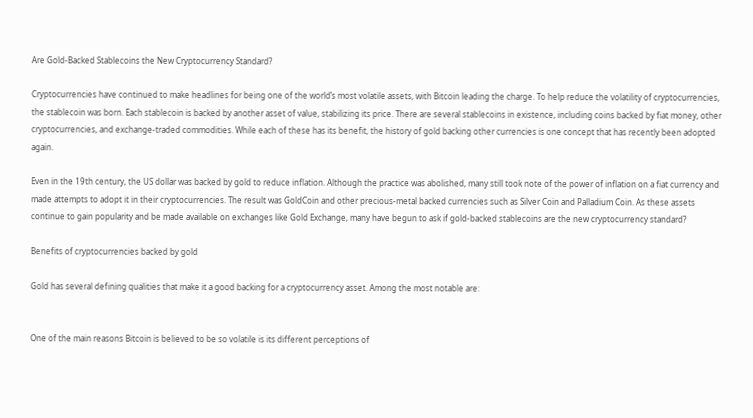Are Gold-Backed Stablecoins the New Cryptocurrency Standard?

Cryptocurrencies have continued to make headlines for being one of the world’s most volatile assets, with Bitcoin leading the charge. To help reduce the volatility of cryptocurrencies, the stablecoin was born. Each stablecoin is backed by another asset of value, stabilizing its price. There are several stablecoins in existence, including coins backed by fiat money, other cryptocurrencies, and exchange-traded commodities. While each of these has its benefit, the history of gold backing other currencies is one concept that has recently been adopted again.

Even in the 19th century, the US dollar was backed by gold to reduce inflation. Although the practice was abolished, many still took note of the power of inflation on a fiat currency and made attempts to adopt it in their cryptocurrencies. The result was GoldCoin and other precious-metal backed currencies such as Silver Coin and Palladium Coin. As these assets continue to gain popularity and be made available on exchanges like Gold Exchange, many have begun to ask if gold-backed stablecoins are the new cryptocurrency standard?

Benefits of cryptocurrencies backed by gold

Gold has several defining qualities that make it a good backing for a cryptocurrency asset. Among the most notable are:


One of the main reasons Bitcoin is believed to be so volatile is its different perceptions of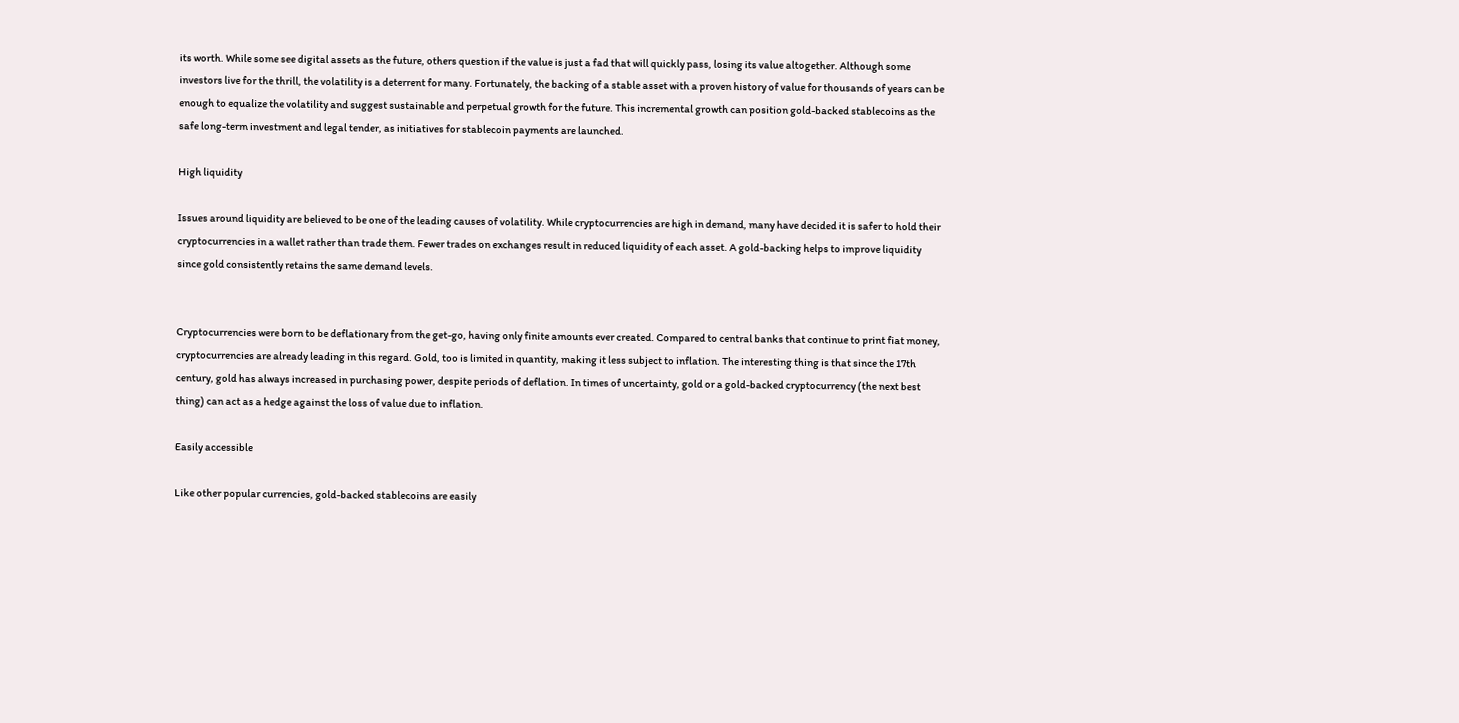its worth. While some see digital assets as the future, others question if the value is just a fad that will quickly pass, losing its value altogether. Although some investors live for the thrill, the volatility is a deterrent for many. Fortunately, the backing of a stable asset with a proven history of value for thousands of years can be enough to equalize the volatility and suggest sustainable and perpetual growth for the future. This incremental growth can position gold-backed stablecoins as the safe long-term investment and legal tender, as initiatives for stablecoin payments are launched.

High liquidity

Issues around liquidity are believed to be one of the leading causes of volatility. While cryptocurrencies are high in demand, many have decided it is safer to hold their cryptocurrencies in a wallet rather than trade them. Fewer trades on exchanges result in reduced liquidity of each asset. A gold-backing helps to improve liquidity since gold consistently retains the same demand levels.


Cryptocurrencies were born to be deflationary from the get-go, having only finite amounts ever created. Compared to central banks that continue to print fiat money, cryptocurrencies are already leading in this regard. Gold, too is limited in quantity, making it less subject to inflation. The interesting thing is that since the 17th century, gold has always increased in purchasing power, despite periods of deflation. In times of uncertainty, gold or a gold-backed cryptocurrency (the next best thing) can act as a hedge against the loss of value due to inflation.

Easily accessible

Like other popular currencies, gold-backed stablecoins are easily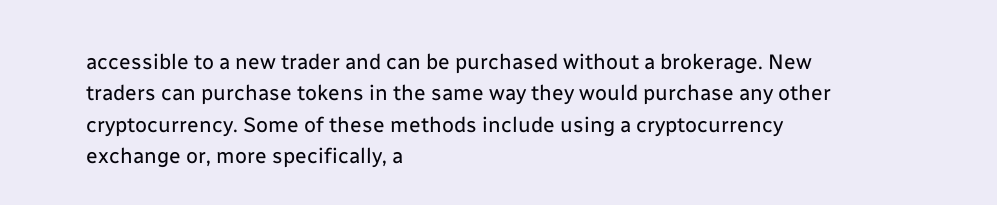accessible to a new trader and can be purchased without a brokerage. New traders can purchase tokens in the same way they would purchase any other cryptocurrency. Some of these methods include using a cryptocurrency exchange or, more specifically, a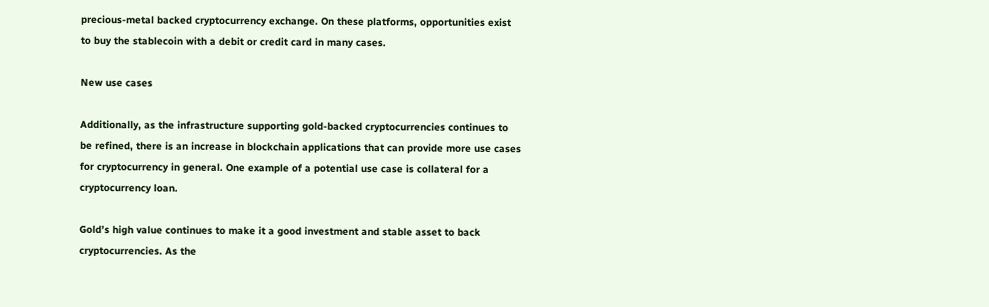precious-metal backed cryptocurrency exchange. On these platforms, opportunities exist to buy the stablecoin with a debit or credit card in many cases.

New use cases

Additionally, as the infrastructure supporting gold-backed cryptocurrencies continues to be refined, there is an increase in blockchain applications that can provide more use cases for cryptocurrency in general. One example of a potential use case is collateral for a cryptocurrency loan.

Gold’s high value continues to make it a good investment and stable asset to back cryptocurrencies. As the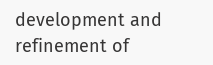development and refinement of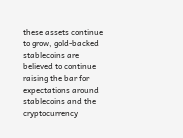these assets continue to grow, gold-backed stablecoins are believed to continue raising the bar for expectations around stablecoins and the cryptocurrency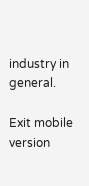industry in general.

Exit mobile version